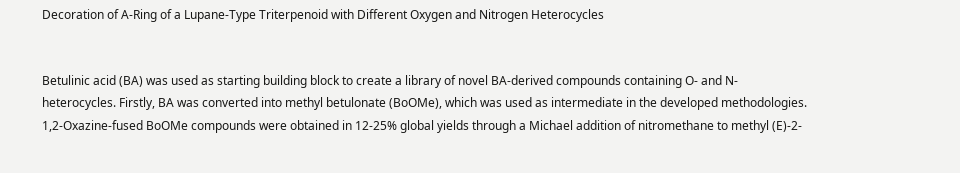Decoration of A-Ring of a Lupane-Type Triterpenoid with Different Oxygen and Nitrogen Heterocycles


Betulinic acid (BA) was used as starting building block to create a library of novel BA-derived compounds containing O- and N-heterocycles. Firstly, BA was converted into methyl betulonate (BoOMe), which was used as intermediate in the developed methodologies. 1,2-Oxazine-fused BoOMe compounds were obtained in 12-25% global yields through a Michael addition of nitromethane to methyl (E)-2-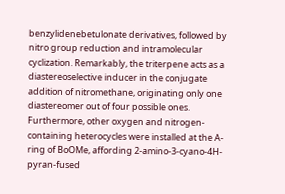benzylidenebetulonate derivatives, followed by nitro group reduction and intramolecular cyclization. Remarkably, the triterpene acts as a diastereoselective inducer in the conjugate addition of nitromethane, originating only one diastereomer out of four possible ones. Furthermore, other oxygen and nitrogen-containing heterocycles were installed at the A-ring of BoOMe, affording 2-amino-3-cyano-4H-pyran-fused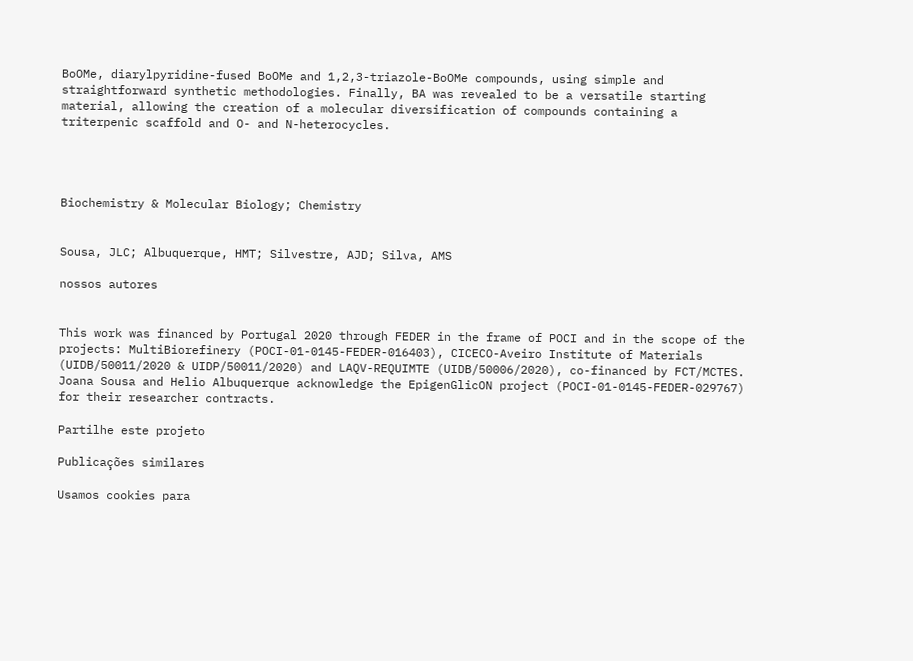BoOMe, diarylpyridine-fused BoOMe and 1,2,3-triazole-BoOMe compounds, using simple and straightforward synthetic methodologies. Finally, BA was revealed to be a versatile starting material, allowing the creation of a molecular diversification of compounds containing a triterpenic scaffold and O- and N-heterocycles.




Biochemistry & Molecular Biology; Chemistry


Sousa, JLC; Albuquerque, HMT; Silvestre, AJD; Silva, AMS

nossos autores


This work was financed by Portugal 2020 through FEDER in the frame of POCI and in the scope of the projects: MultiBiorefinery (POCI-01-0145-FEDER-016403), CICECO-Aveiro Institute of Materials (UIDB/50011/2020 & UIDP/50011/2020) and LAQV-REQUIMTE (UIDB/50006/2020), co-financed by FCT/MCTES. Joana Sousa and Helio Albuquerque acknowledge the EpigenGlicON project (POCI-01-0145-FEDER-029767) for their researcher contracts.

Partilhe este projeto

Publicações similares

Usamos cookies para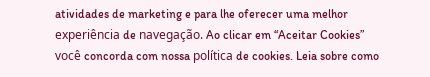atividades de marketing e para lhe oferecer uma melhor experiência de navegação. Ao clicar em “Aceitar Cookies” você concorda com nossa política de cookies. Leia sobre como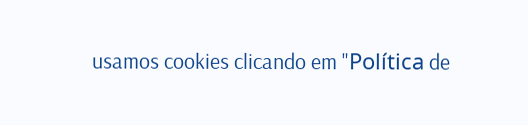usamos cookies clicando em "Política de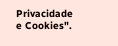Privacidade e Cookies".